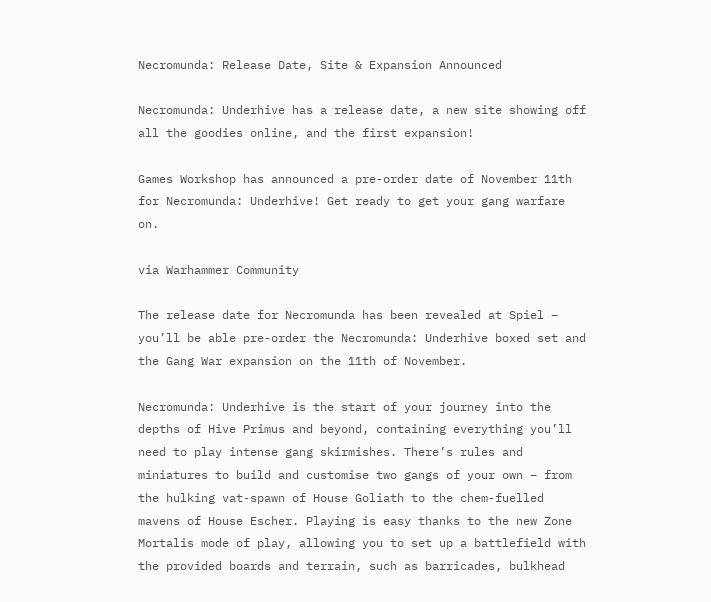Necromunda: Release Date, Site & Expansion Announced

Necromunda: Underhive has a release date, a new site showing off all the goodies online, and the first expansion!

Games Workshop has announced a pre-order date of November 11th for Necromunda: Underhive! Get ready to get your gang warfare on.

via Warhammer Community

The release date for Necromunda has been revealed at Spiel – you’ll be able pre-order the Necromunda: Underhive boxed set and the Gang War expansion on the 11th of November.

Necromunda: Underhive is the start of your journey into the depths of Hive Primus and beyond, containing everything you’ll need to play intense gang skirmishes. There’s rules and miniatures to build and customise two gangs of your own – from the hulking vat-spawn of House Goliath to the chem-fuelled mavens of House Escher. Playing is easy thanks to the new Zone Mortalis mode of play, allowing you to set up a battlefield with the provided boards and terrain, such as barricades, bulkhead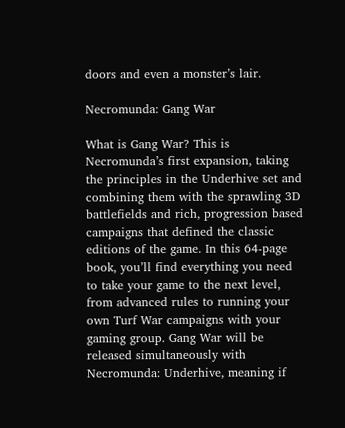doors and even a monster’s lair.

Necromunda: Gang War

What is Gang War? This is Necromunda’s first expansion, taking the principles in the Underhive set and combining them with the sprawling 3D battlefields and rich, progression based campaigns that defined the classic editions of the game. In this 64-page book, you’ll find everything you need to take your game to the next level, from advanced rules to running your own Turf War campaigns with your gaming group. Gang War will be released simultaneously with Necromunda: Underhive, meaning if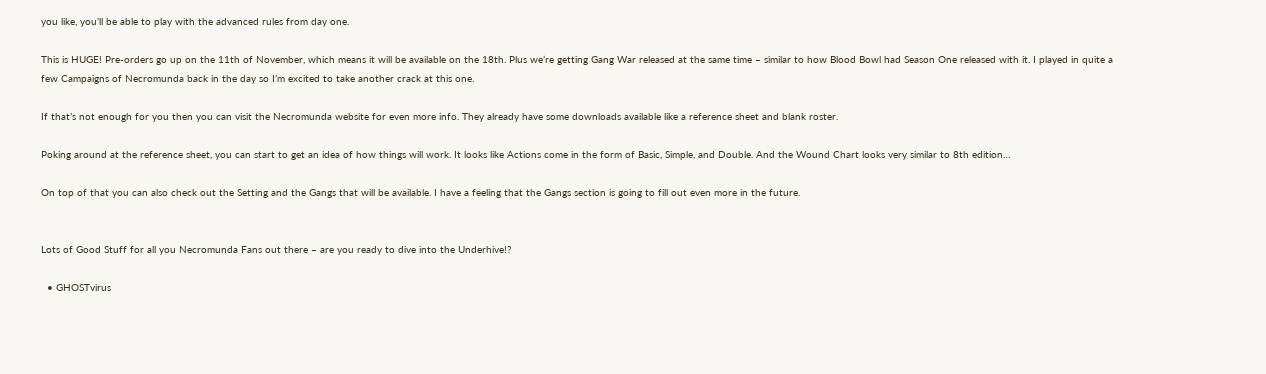you like, you’ll be able to play with the advanced rules from day one.

This is HUGE! Pre-orders go up on the 11th of November, which means it will be available on the 18th. Plus we’re getting Gang War released at the same time – similar to how Blood Bowl had Season One released with it. I played in quite a few Campaigns of Necromunda back in the day so I’m excited to take another crack at this one.

If that’s not enough for you then you can visit the Necromunda website for even more info. They already have some downloads available like a reference sheet and blank roster.

Poking around at the reference sheet, you can start to get an idea of how things will work. It looks like Actions come in the form of Basic, Simple, and Double. And the Wound Chart looks very similar to 8th edition…

On top of that you can also check out the Setting and the Gangs that will be available. I have a feeling that the Gangs section is going to fill out even more in the future.


Lots of Good Stuff for all you Necromunda Fans out there – are you ready to dive into the Underhive!?

  • GHOSTvirus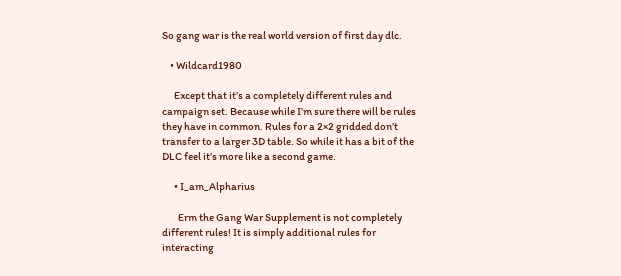So gang war is the real world version of first day dlc.

    • Wildcard1980

      Except that it’s a completely different rules and campaign set. Because while I’m sure there will be rules they have in common. Rules for a 2×2 gridded don’t transfer to a larger 3D table. So while it has a bit of the DLC feel it’s more like a second game.

      • I_am_Alpharius

        Erm the Gang War Supplement is not completely different rules! It is simply additional rules for interacting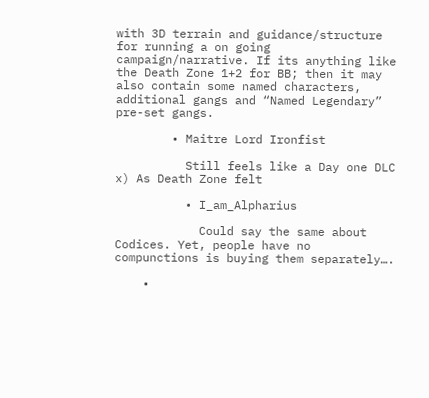with 3D terrain and guidance/structure for running a on going campaign/narrative. If its anything like the Death Zone 1+2 for BB; then it may also contain some named characters, additional gangs and “Named Legendary” pre-set gangs.

        • Maitre Lord Ironfist

          Still feels like a Day one DLC x) As Death Zone felt

          • I_am_Alpharius

            Could say the same about Codices. Yet, people have no compunctions is buying them separately….

    •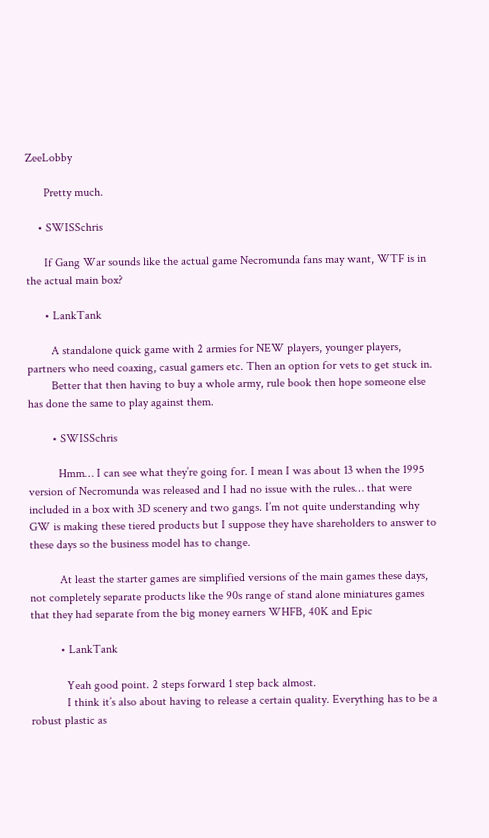ZeeLobby

      Pretty much.

    • SWISSchris

      If Gang War sounds like the actual game Necromunda fans may want, WTF is in the actual main box?

      • LankTank

        A standalone quick game with 2 armies for NEW players, younger players, partners who need coaxing, casual gamers etc. Then an option for vets to get stuck in.
        Better that then having to buy a whole army, rule book then hope someone else has done the same to play against them.

        • SWISSchris

          Hmm… I can see what they’re going for. I mean I was about 13 when the 1995 version of Necromunda was released and I had no issue with the rules… that were included in a box with 3D scenery and two gangs. I’m not quite understanding why GW is making these tiered products but I suppose they have shareholders to answer to these days so the business model has to change.

          At least the starter games are simplified versions of the main games these days, not completely separate products like the 90s range of stand alone miniatures games that they had separate from the big money earners WHFB, 40K and Epic

          • LankTank

            Yeah good point. 2 steps forward 1 step back almost.
            I think it’s also about having to release a certain quality. Everything has to be a robust plastic as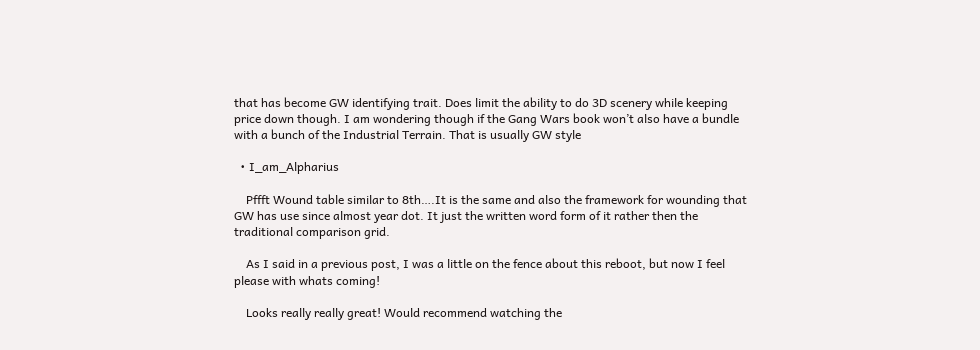that has become GW identifying trait. Does limit the ability to do 3D scenery while keeping price down though. I am wondering though if the Gang Wars book won’t also have a bundle with a bunch of the Industrial Terrain. That is usually GW style

  • I_am_Alpharius

    Pffft Wound table similar to 8th….It is the same and also the framework for wounding that GW has use since almost year dot. It just the written word form of it rather then the traditional comparison grid.

    As I said in a previous post, I was a little on the fence about this reboot, but now I feel please with whats coming!

    Looks really really great! Would recommend watching the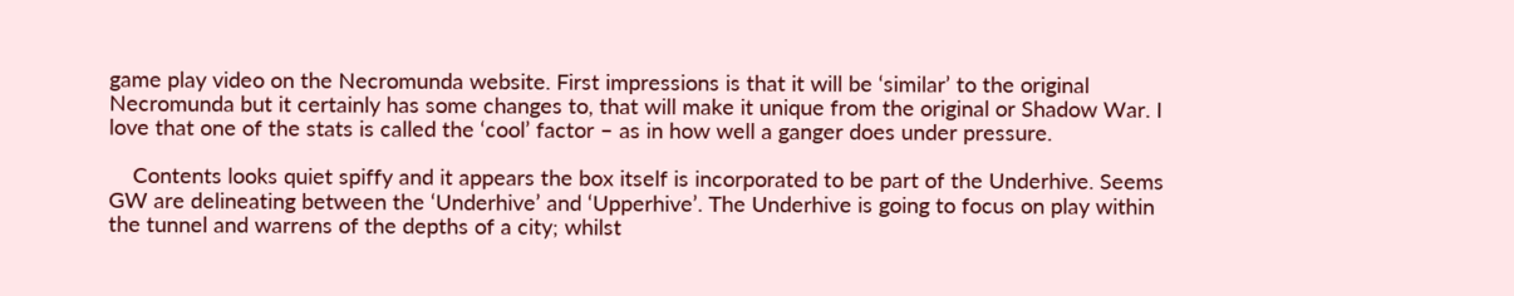game play video on the Necromunda website. First impressions is that it will be ‘similar’ to the original Necromunda but it certainly has some changes to, that will make it unique from the original or Shadow War. I love that one of the stats is called the ‘cool’ factor – as in how well a ganger does under pressure.

    Contents looks quiet spiffy and it appears the box itself is incorporated to be part of the Underhive. Seems GW are delineating between the ‘Underhive’ and ‘Upperhive’. The Underhive is going to focus on play within the tunnel and warrens of the depths of a city; whilst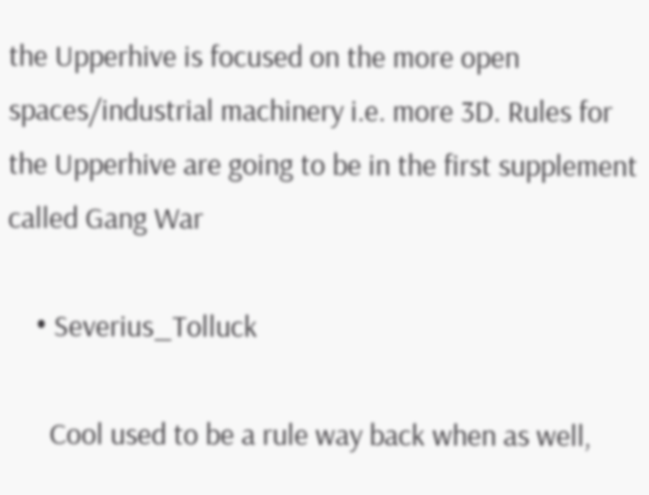the Upperhive is focused on the more open spaces/industrial machinery i.e. more 3D. Rules for the Upperhive are going to be in the first supplement called Gang War

    • Severius_Tolluck

      Cool used to be a rule way back when as well,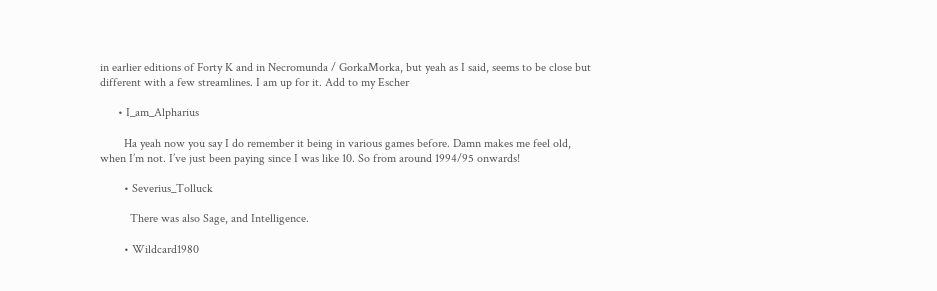in earlier editions of Forty K and in Necromunda / GorkaMorka, but yeah as I said, seems to be close but different with a few streamlines. I am up for it. Add to my Escher

      • I_am_Alpharius

        Ha yeah now you say I do remember it being in various games before. Damn makes me feel old, when I’m not. I’ve just been paying since I was like 10. So from around 1994/95 onwards!

        • Severius_Tolluck

          There was also Sage, and Intelligence.

        • Wildcard1980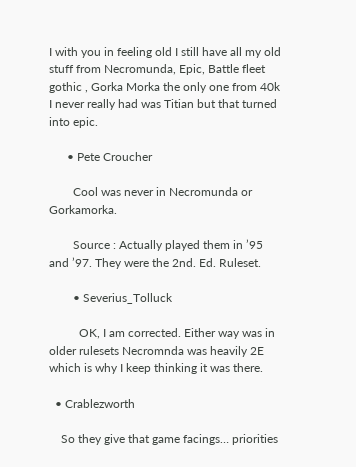I with you in feeling old I still have all my old stuff from Necromunda, Epic, Battle fleet gothic , Gorka Morka the only one from 40k I never really had was Titian but that turned into epic.

      • Pete Croucher

        Cool was never in Necromunda or Gorkamorka.

        Source : Actually played them in ’95 and ’97. They were the 2nd. Ed. Ruleset.

        • Severius_Tolluck

          OK, I am corrected. Either way was in older rulesets Necromnda was heavily 2E which is why I keep thinking it was there.

  • Crablezworth

    So they give that game facings… priorities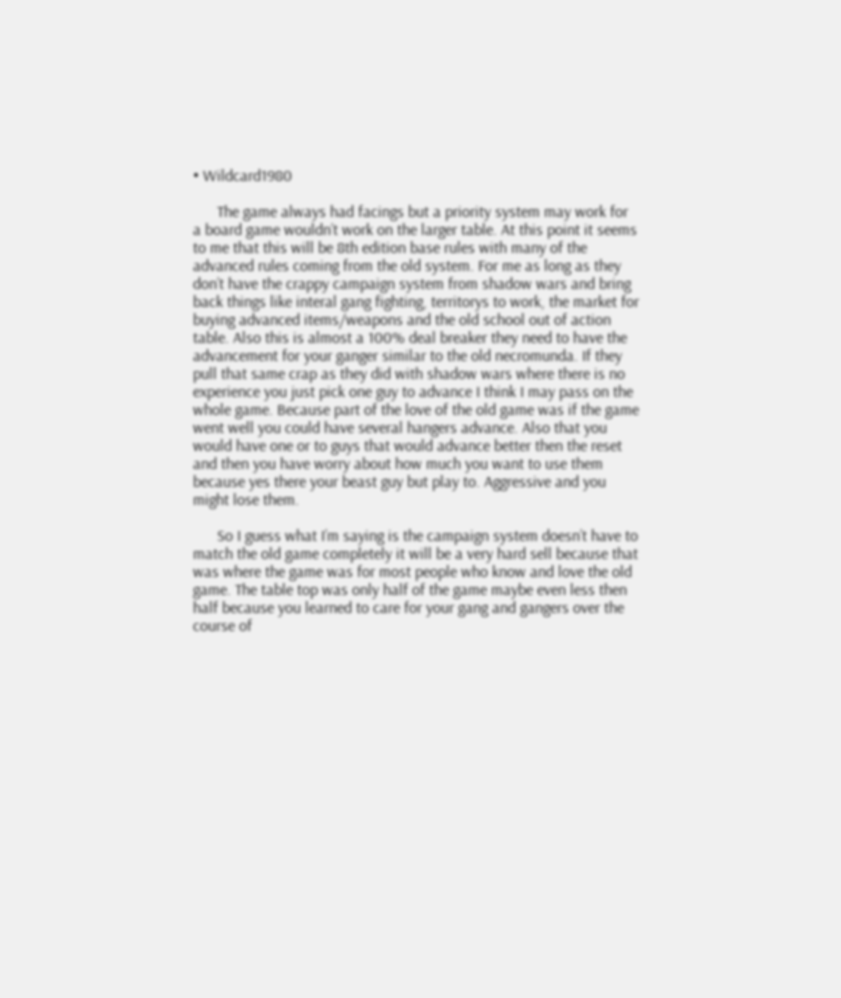• Wildcard1980

      The game always had facings but a priority system may work for a board game wouldn’t work on the larger table. At this point it seems to me that this will be 8th edition base rules with many of the advanced rules coming from the old system. For me as long as they don’t have the crappy campaign system from shadow wars and bring back things like interal gang fighting, territorys to work, the market for buying advanced items/weapons and the old school out of action table. Also this is almost a 100% deal breaker they need to have the advancement for your ganger similar to the old necromunda. If they pull that same crap as they did with shadow wars where there is no experience you just pick one guy to advance I think I may pass on the whole game. Because part of the love of the old game was if the game went well you could have several hangers advance. Also that you would have one or to guys that would advance better then the reset and then you have worry about how much you want to use them because yes there your beast guy but play to. Aggressive and you might lose them.

      So I guess what I’m saying is the campaign system doesn’t have to match the old game completely it will be a very hard sell because that was where the game was for most people who know and love the old game. The table top was only half of the game maybe even less then half because you learned to care for your gang and gangers over the course of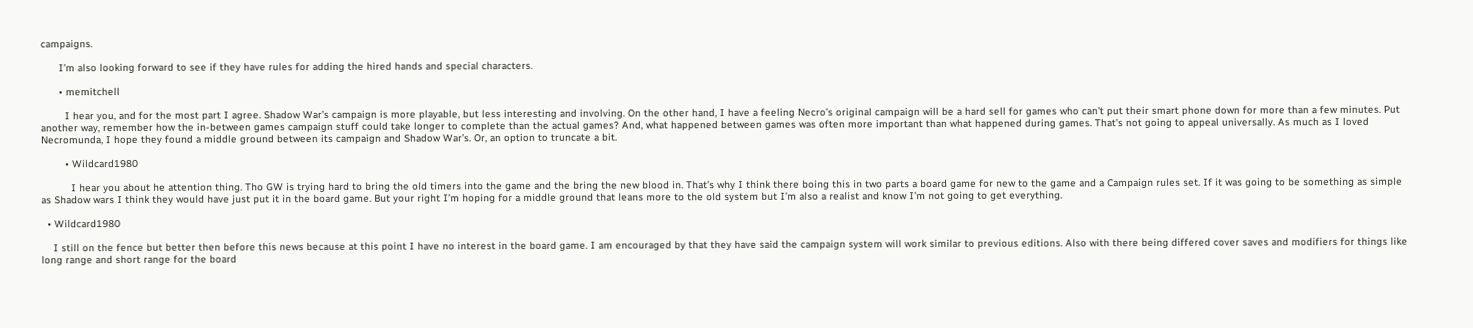campaigns.

      I’m also looking forward to see if they have rules for adding the hired hands and special characters.

      • memitchell

        I hear you, and for the most part I agree. Shadow War’s campaign is more playable, but less interesting and involving. On the other hand, I have a feeling Necro’s original campaign will be a hard sell for games who can’t put their smart phone down for more than a few minutes. Put another way, remember how the in-between games campaign stuff could take longer to complete than the actual games? And, what happened between games was often more important than what happened during games. That’s not going to appeal universally. As much as I loved Necromunda, I hope they found a middle ground between its campaign and Shadow War’s. Or, an option to truncate a bit.

        • Wildcard1980

          I hear you about he attention thing. Tho GW is trying hard to bring the old timers into the game and the bring the new blood in. That’s why I think there boing this in two parts a board game for new to the game and a Campaign rules set. If it was going to be something as simple as Shadow wars I think they would have just put it in the board game. But your right I’m hoping for a middle ground that leans more to the old system but I’m also a realist and know I’m not going to get everything.

  • Wildcard1980

    I still on the fence but better then before this news because at this point I have no interest in the board game. I am encouraged by that they have said the campaign system will work similar to previous editions. Also with there being differed cover saves and modifiers for things like long range and short range for the board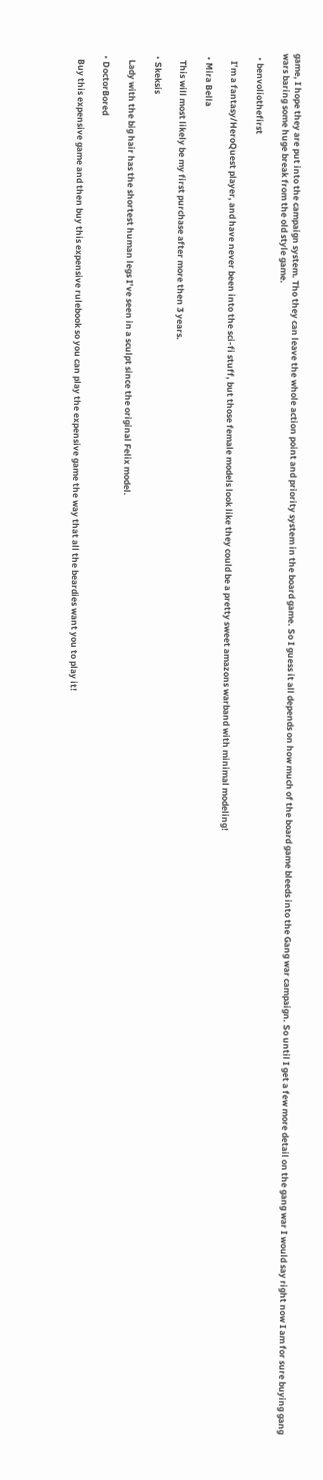game, I hope they are put into the campaign system. Tho they can leave the whole action point and priority system in the board game. So I guess it all depends on how much of the board game bleeds into the Gang war campaign. So until I get a few more detail on the gang war I would say right now I am for sure buying gang wars baring some huge break from the old style game.

  • benvoliothefirst

    I’m a fantasy/HeroQuest player, and have never been into the sci-fi stuff, but those female models look like they could be a pretty sweet amazons warband with minimal modeling!

  • Mira Bella

    This will most likely be my first purchase after more then 3 years.

  • Skeksis

    Lady with the big hair has the shortest human legs I’ve seen in a sculpt since the original Felix model.

  • DoctorBored

    Buy this expensive game and then buy this expensive rulebook so you can play the expensive game the way that all the beardies want you to play it!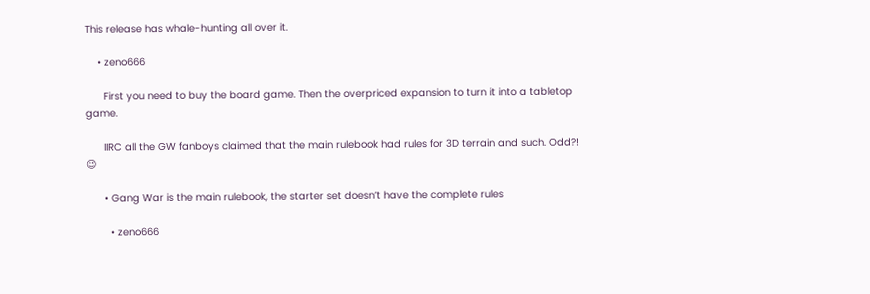This release has whale-hunting all over it.

    • zeno666

      First you need to buy the board game. Then the overpriced expansion to turn it into a tabletop game.

      IIRC all the GW fanboys claimed that the main rulebook had rules for 3D terrain and such. Odd?! 😉

      • Gang War is the main rulebook, the starter set doesn’t have the complete rules

        • zeno666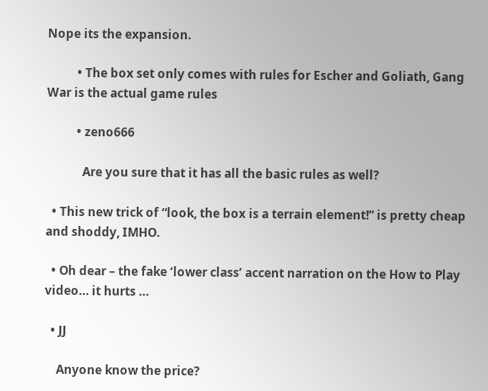Nope its the expansion.

          • The box set only comes with rules for Escher and Goliath, Gang War is the actual game rules

          • zeno666

            Are you sure that it has all the basic rules as well?

  • This new trick of “look, the box is a terrain element!” is pretty cheap and shoddy, IMHO.

  • Oh dear – the fake ‘lower class’ accent narration on the How to Play video… it hurts …

  • JJ

    Anyone know the price?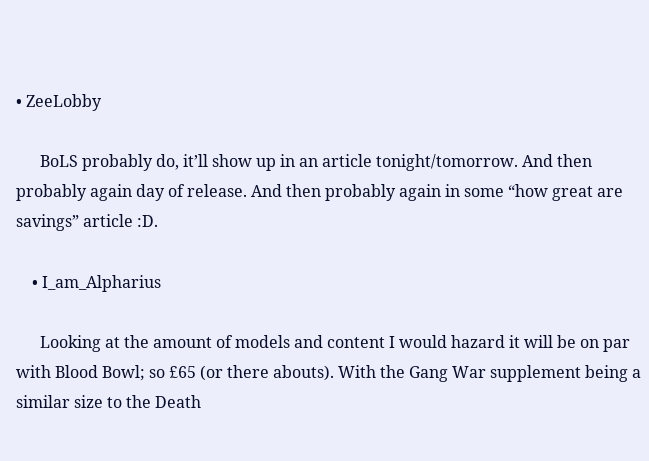• ZeeLobby

      BoLS probably do, it’ll show up in an article tonight/tomorrow. And then probably again day of release. And then probably again in some “how great are savings” article :D.

    • I_am_Alpharius

      Looking at the amount of models and content I would hazard it will be on par with Blood Bowl; so £65 (or there abouts). With the Gang War supplement being a similar size to the Death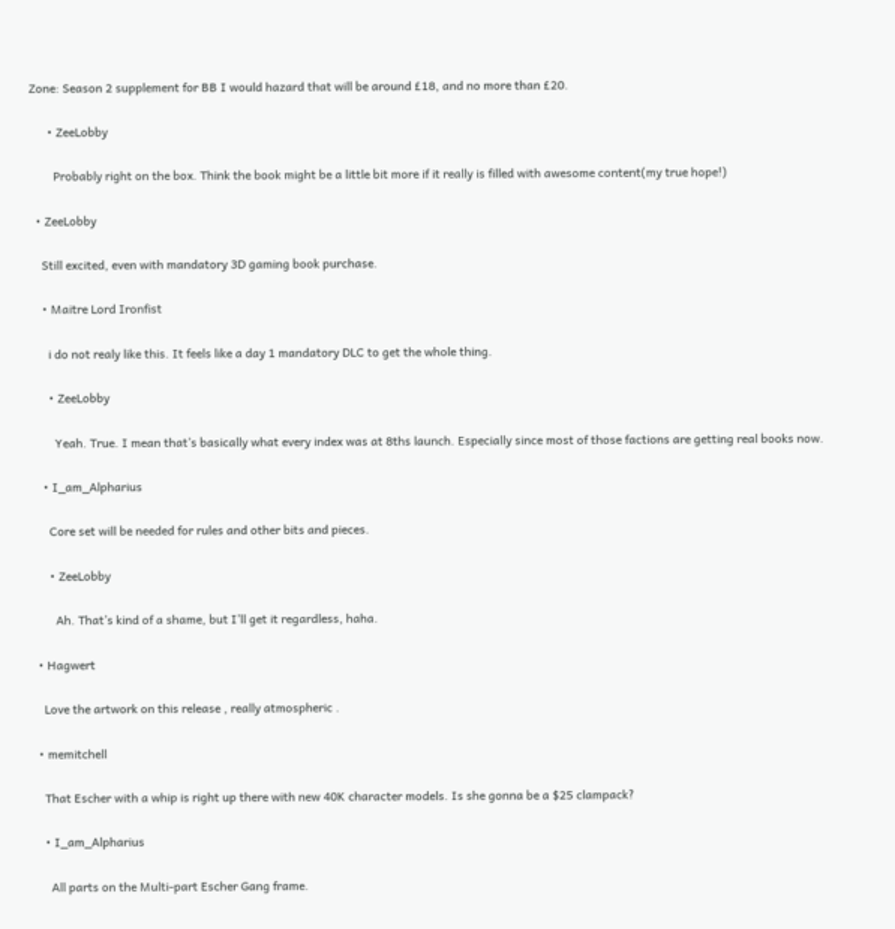Zone: Season 2 supplement for BB I would hazard that will be around £18, and no more than £20.

      • ZeeLobby

        Probably right on the box. Think the book might be a little bit more if it really is filled with awesome content(my true hope!)

  • ZeeLobby

    Still excited, even with mandatory 3D gaming book purchase.

    • Maitre Lord Ironfist

      i do not realy like this. It feels like a day 1 mandatory DLC to get the whole thing.

      • ZeeLobby

        Yeah. True. I mean that’s basically what every index was at 8ths launch. Especially since most of those factions are getting real books now.

    • I_am_Alpharius

      Core set will be needed for rules and other bits and pieces.

      • ZeeLobby

        Ah. That’s kind of a shame, but I’ll get it regardless, haha.

  • Hagwert

    Love the artwork on this release , really atmospheric .

  • memitchell

    That Escher with a whip is right up there with new 40K character models. Is she gonna be a $25 clampack?

    • I_am_Alpharius

      All parts on the Multi-part Escher Gang frame.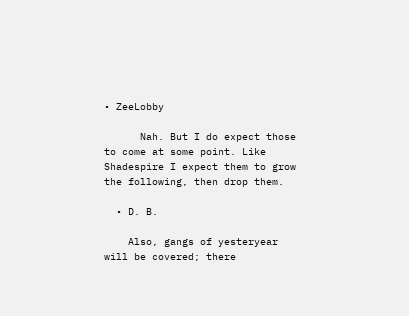• ZeeLobby

      Nah. But I do expect those to come at some point. Like Shadespire I expect them to grow the following, then drop them.

  • D. B.

    Also, gangs of yesteryear will be covered; there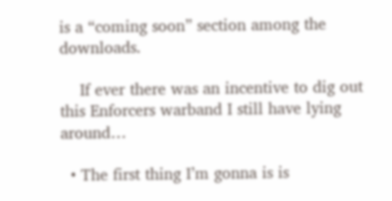is a “coming soon” section among the downloads.

    If ever there was an incentive to dig out this Enforcers warband I still have lying around…

  • The first thing I’m gonna is is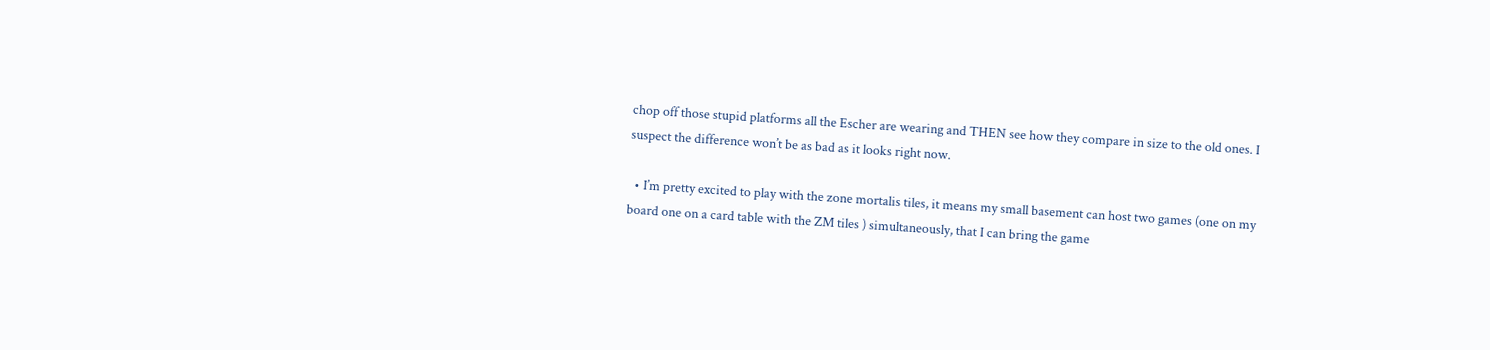chop off those stupid platforms all the Escher are wearing and THEN see how they compare in size to the old ones. I suspect the difference won’t be as bad as it looks right now.

  • I’m pretty excited to play with the zone mortalis tiles, it means my small basement can host two games (one on my board one on a card table with the ZM tiles ) simultaneously, that I can bring the game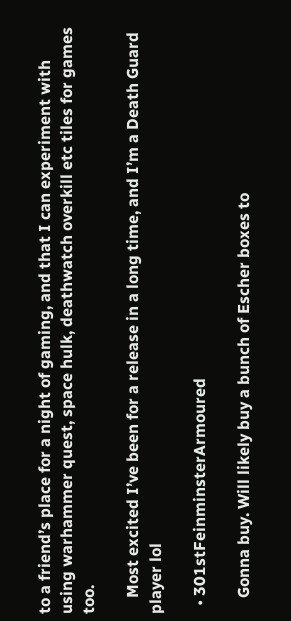to a friend’s place for a night of gaming, and that I can experiment with using warhammer quest, space hulk, deathwatch overkill etc tiles for games too.

    Most excited I’ve been for a release in a long time, and I’m a Death Guard player lol

  • 301stFeinminsterArmoured

    Gonna buy. Will likely buy a bunch of Escher boxes to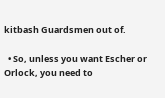kitbash Guardsmen out of.

  • So, unless you want Escher or Orlock, you need to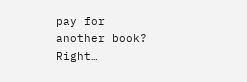pay for another book? Right…